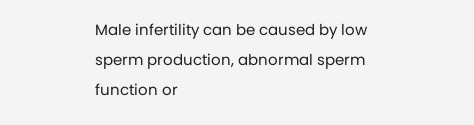Male infertility can be caused by low sperm production, abnormal sperm function or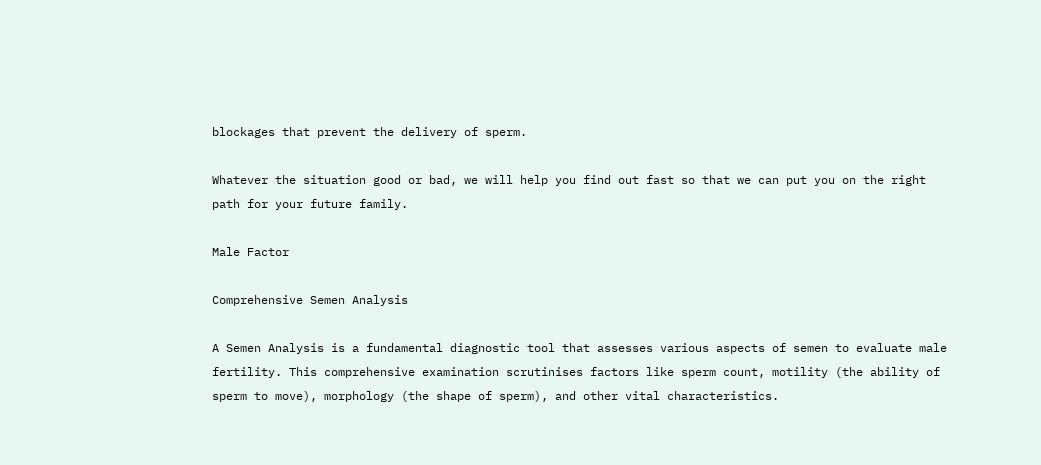blockages that prevent the delivery of sperm.

Whatever the situation good or bad, we will help you find out fast so that we can put you on the right path for your future family.

Male Factor

Comprehensive Semen Analysis

A Semen Analysis is a fundamental diagnostic tool that assesses various aspects of semen to evaluate male fertility. This comprehensive examination scrutinises factors like sperm count, motility (the ability of sperm to move), morphology (the shape of sperm), and other vital characteristics.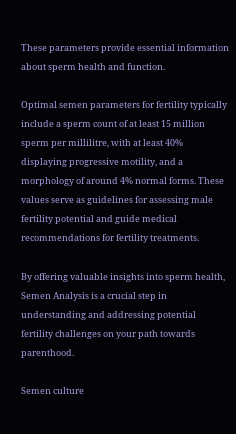These parameters provide essential information about sperm health and function.

Optimal semen parameters for fertility typically include a sperm count of at least 15 million sperm per millilitre, with at least 40% displaying progressive motility, and a morphology of around 4% normal forms. These values serve as guidelines for assessing male fertility potential and guide medical recommendations for fertility treatments.

By offering valuable insights into sperm health, Semen Analysis is a crucial step in understanding and addressing potential fertility challenges on your path towards parenthood.

Semen culture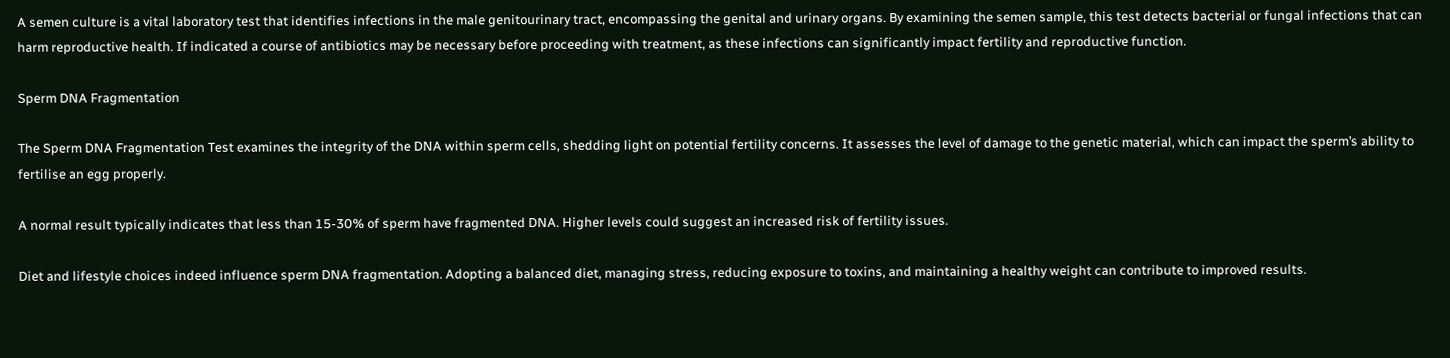A semen culture is a vital laboratory test that identifies infections in the male genitourinary tract, encompassing the genital and urinary organs. By examining the semen sample, this test detects bacterial or fungal infections that can harm reproductive health. If indicated a course of antibiotics may be necessary before proceeding with treatment, as these infections can significantly impact fertility and reproductive function.

Sperm DNA Fragmentation

The Sperm DNA Fragmentation Test examines the integrity of the DNA within sperm cells, shedding light on potential fertility concerns. It assesses the level of damage to the genetic material, which can impact the sperm’s ability to fertilise an egg properly.

A normal result typically indicates that less than 15-30% of sperm have fragmented DNA. Higher levels could suggest an increased risk of fertility issues.

Diet and lifestyle choices indeed influence sperm DNA fragmentation. Adopting a balanced diet, managing stress, reducing exposure to toxins, and maintaining a healthy weight can contribute to improved results.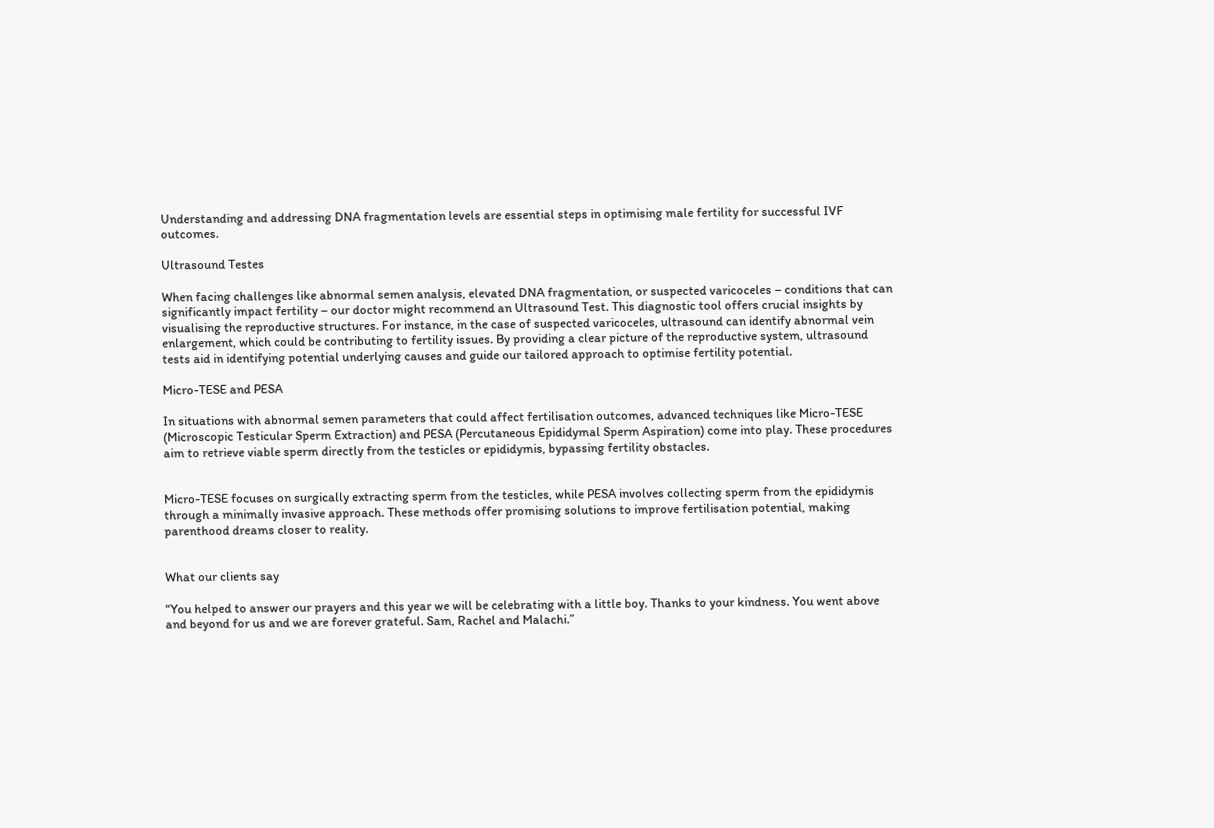Understanding and addressing DNA fragmentation levels are essential steps in optimising male fertility for successful IVF outcomes.

Ultrasound Testes

When facing challenges like abnormal semen analysis, elevated DNA fragmentation, or suspected varicoceles – conditions that can significantly impact fertility – our doctor might recommend an Ultrasound Test. This diagnostic tool offers crucial insights by visualising the reproductive structures. For instance, in the case of suspected varicoceles, ultrasound can identify abnormal vein enlargement, which could be contributing to fertility issues. By providing a clear picture of the reproductive system, ultrasound tests aid in identifying potential underlying causes and guide our tailored approach to optimise fertility potential.

Micro-TESE and PESA

In situations with abnormal semen parameters that could affect fertilisation outcomes, advanced techniques like Micro-TESE (Microscopic Testicular Sperm Extraction) and PESA (Percutaneous Epididymal Sperm Aspiration) come into play. These procedures aim to retrieve viable sperm directly from the testicles or epididymis, bypassing fertility obstacles.


Micro-TESE focuses on surgically extracting sperm from the testicles, while PESA involves collecting sperm from the epididymis through a minimally invasive approach. These methods offer promising solutions to improve fertilisation potential, making parenthood dreams closer to reality.


What our clients say

“You helped to answer our prayers and this year we will be celebrating with a little boy. Thanks to your kindness. You went above and beyond for us and we are forever grateful. Sam, Rachel and Malachi.”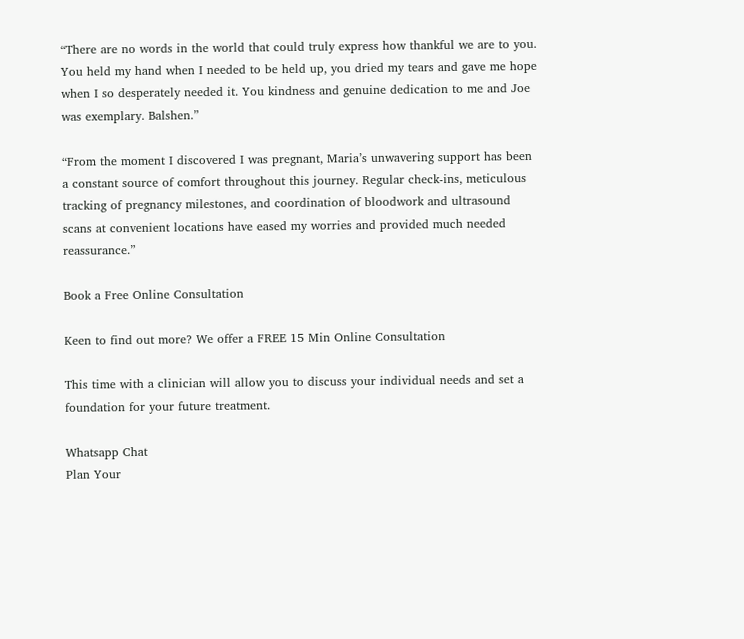“There are no words in the world that could truly express how thankful we are to you. You held my hand when I needed to be held up, you dried my tears and gave me hope when I so desperately needed it. You kindness and genuine dedication to me and Joe was exemplary. Balshen.”

“From the moment I discovered I was pregnant, Maria’s unwavering support has been a constant source of comfort throughout this journey. Regular check-ins, meticulous tracking of pregnancy milestones, and coordination of bloodwork and ultrasound scans at convenient locations have eased my worries and provided much needed reassurance.”

Book a Free Online Consultation

Keen to find out more? We offer a FREE 15 Min Online Consultation

This time with a clinician will allow you to discuss your individual needs and set a foundation for your future treatment.

Whatsapp Chat
Plan Your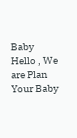Baby
Hello , We are Plan Your Baby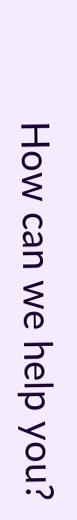How can we help you?